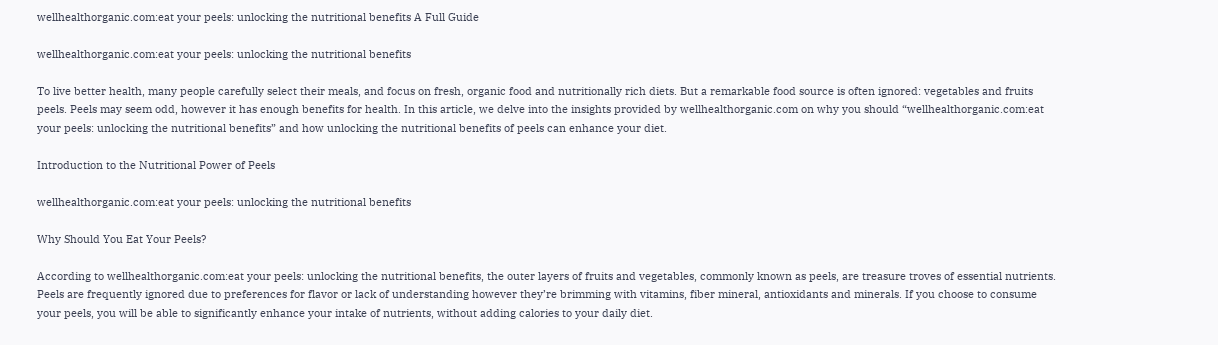wellhealthorganic.com:eat your peels: unlocking the nutritional benefits A Full Guide

wellhealthorganic.com:eat your peels: unlocking the nutritional benefits

To live better health, many people carefully select their meals, and focus on fresh, organic food and nutritionally rich diets. But a remarkable food source is often ignored: vegetables and fruits peels. Peels may seem odd, however it has enough benefits for health. In this article, we delve into the insights provided by wellhealthorganic.com on why you should “wellhealthorganic.com:eat your peels: unlocking the nutritional benefits” and how unlocking the nutritional benefits of peels can enhance your diet.

Introduction to the Nutritional Power of Peels

wellhealthorganic.com:eat your peels: unlocking the nutritional benefits

Why Should You Eat Your Peels?

According to wellhealthorganic.com:eat your peels: unlocking the nutritional benefits, the outer layers of fruits and vegetables, commonly known as peels, are treasure troves of essential nutrients. Peels are frequently ignored due to preferences for flavor or lack of understanding however they’re brimming with vitamins, fiber mineral, antioxidants and minerals. If you choose to consume your peels, you will be able to significantly enhance your intake of nutrients, without adding calories to your daily diet.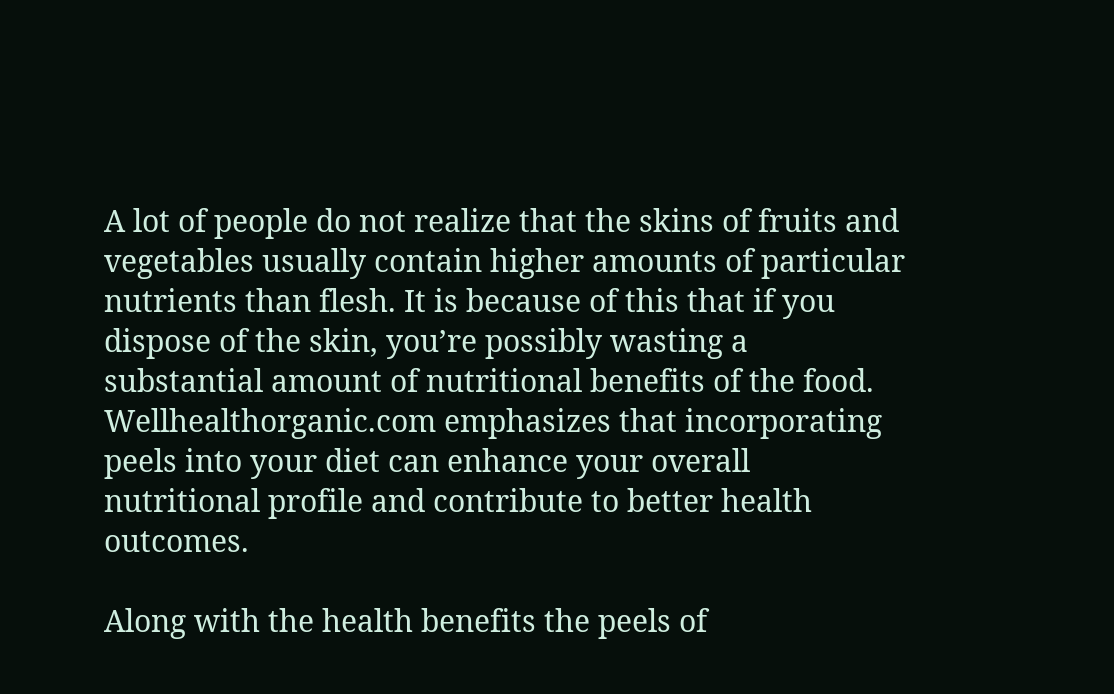A lot of people do not realize that the skins of fruits and vegetables usually contain higher amounts of particular nutrients than flesh. It is because of this that if you dispose of the skin, you’re possibly wasting a substantial amount of nutritional benefits of the food. Wellhealthorganic.com emphasizes that incorporating peels into your diet can enhance your overall nutritional profile and contribute to better health outcomes.

Along with the health benefits the peels of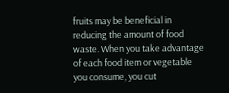fruits may be beneficial in reducing the amount of food waste. When you take advantage of each food item or vegetable you consume, you cut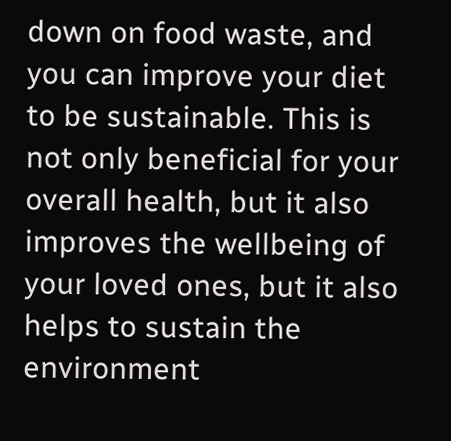down on food waste, and you can improve your diet to be sustainable. This is not only beneficial for your overall health, but it also improves the wellbeing of your loved ones, but it also helps to sustain the environment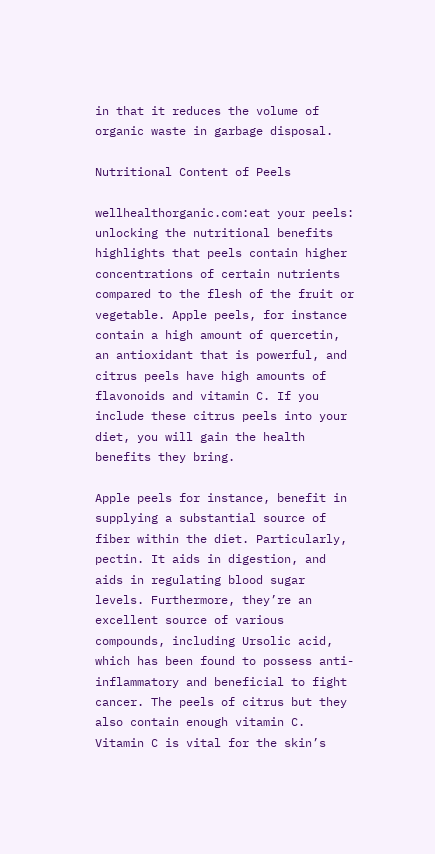in that it reduces the volume of organic waste in garbage disposal.

Nutritional Content of Peels

wellhealthorganic.com:eat your peels: unlocking the nutritional benefits highlights that peels contain higher concentrations of certain nutrients compared to the flesh of the fruit or vegetable. Apple peels, for instance contain a high amount of quercetin, an antioxidant that is powerful, and citrus peels have high amounts of flavonoids and vitamin C. If you include these citrus peels into your diet, you will gain the health benefits they bring.

Apple peels for instance, benefit in supplying a substantial source of fiber within the diet. Particularly, pectin. It aids in digestion, and aids in regulating blood sugar levels. Furthermore, they’re an excellent source of various compounds, including Ursolic acid, which has been found to possess anti-inflammatory and beneficial to fight cancer. The peels of citrus but they also contain enough vitamin C. Vitamin C is vital for the skin’s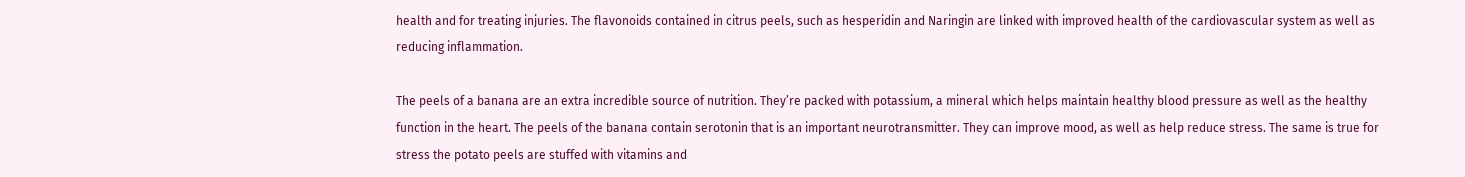health and for treating injuries. The flavonoids contained in citrus peels, such as hesperidin and Naringin are linked with improved health of the cardiovascular system as well as reducing inflammation.

The peels of a banana are an extra incredible source of nutrition. They’re packed with potassium, a mineral which helps maintain healthy blood pressure as well as the healthy function in the heart. The peels of the banana contain serotonin that is an important neurotransmitter. They can improve mood, as well as help reduce stress. The same is true for stress the potato peels are stuffed with vitamins and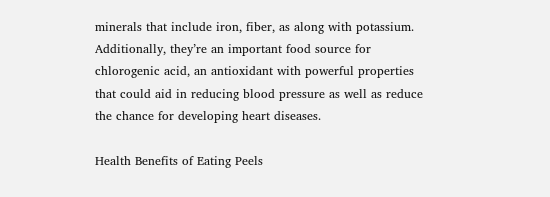minerals that include iron, fiber, as along with potassium. Additionally, they’re an important food source for chlorogenic acid, an antioxidant with powerful properties that could aid in reducing blood pressure as well as reduce the chance for developing heart diseases.

Health Benefits of Eating Peels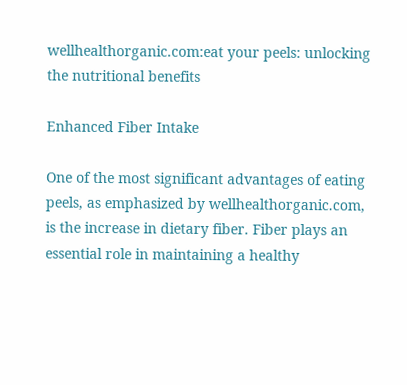wellhealthorganic.com:eat your peels: unlocking the nutritional benefits

Enhanced Fiber Intake

One of the most significant advantages of eating peels, as emphasized by wellhealthorganic.com, is the increase in dietary fiber. Fiber plays an essential role in maintaining a healthy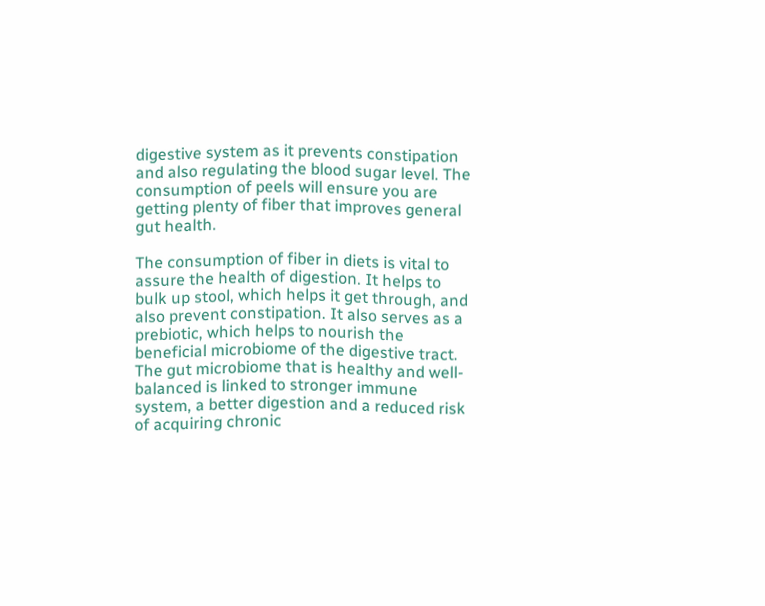digestive system as it prevents constipation and also regulating the blood sugar level. The consumption of peels will ensure you are getting plenty of fiber that improves general gut health.

The consumption of fiber in diets is vital to assure the health of digestion. It helps to bulk up stool, which helps it get through, and also prevent constipation. It also serves as a prebiotic, which helps to nourish the beneficial microbiome of the digestive tract. The gut microbiome that is healthy and well-balanced is linked to stronger immune system, a better digestion and a reduced risk of acquiring chronic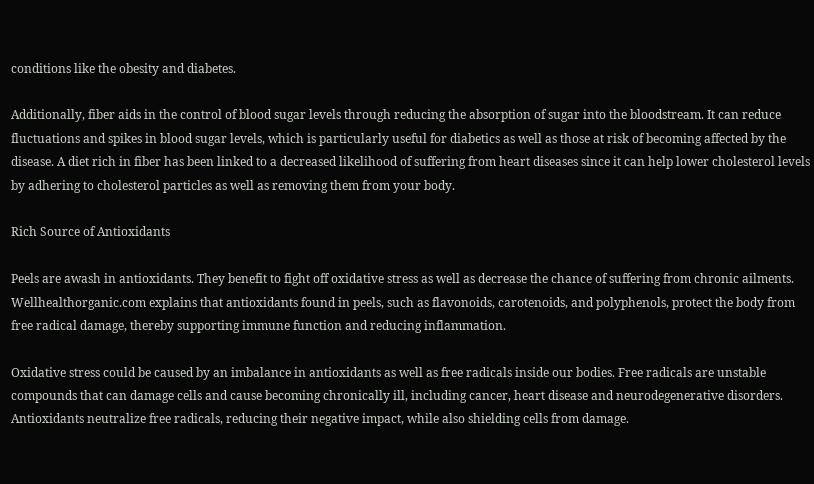conditions like the obesity and diabetes.

Additionally, fiber aids in the control of blood sugar levels through reducing the absorption of sugar into the bloodstream. It can reduce fluctuations and spikes in blood sugar levels, which is particularly useful for diabetics as well as those at risk of becoming affected by the disease. A diet rich in fiber has been linked to a decreased likelihood of suffering from heart diseases since it can help lower cholesterol levels by adhering to cholesterol particles as well as removing them from your body.

Rich Source of Antioxidants

Peels are awash in antioxidants. They benefit to fight off oxidative stress as well as decrease the chance of suffering from chronic ailments. Wellhealthorganic.com explains that antioxidants found in peels, such as flavonoids, carotenoids, and polyphenols, protect the body from free radical damage, thereby supporting immune function and reducing inflammation.

Oxidative stress could be caused by an imbalance in antioxidants as well as free radicals inside our bodies. Free radicals are unstable compounds that can damage cells and cause becoming chronically ill, including cancer, heart disease and neurodegenerative disorders. Antioxidants neutralize free radicals, reducing their negative impact, while also shielding cells from damage.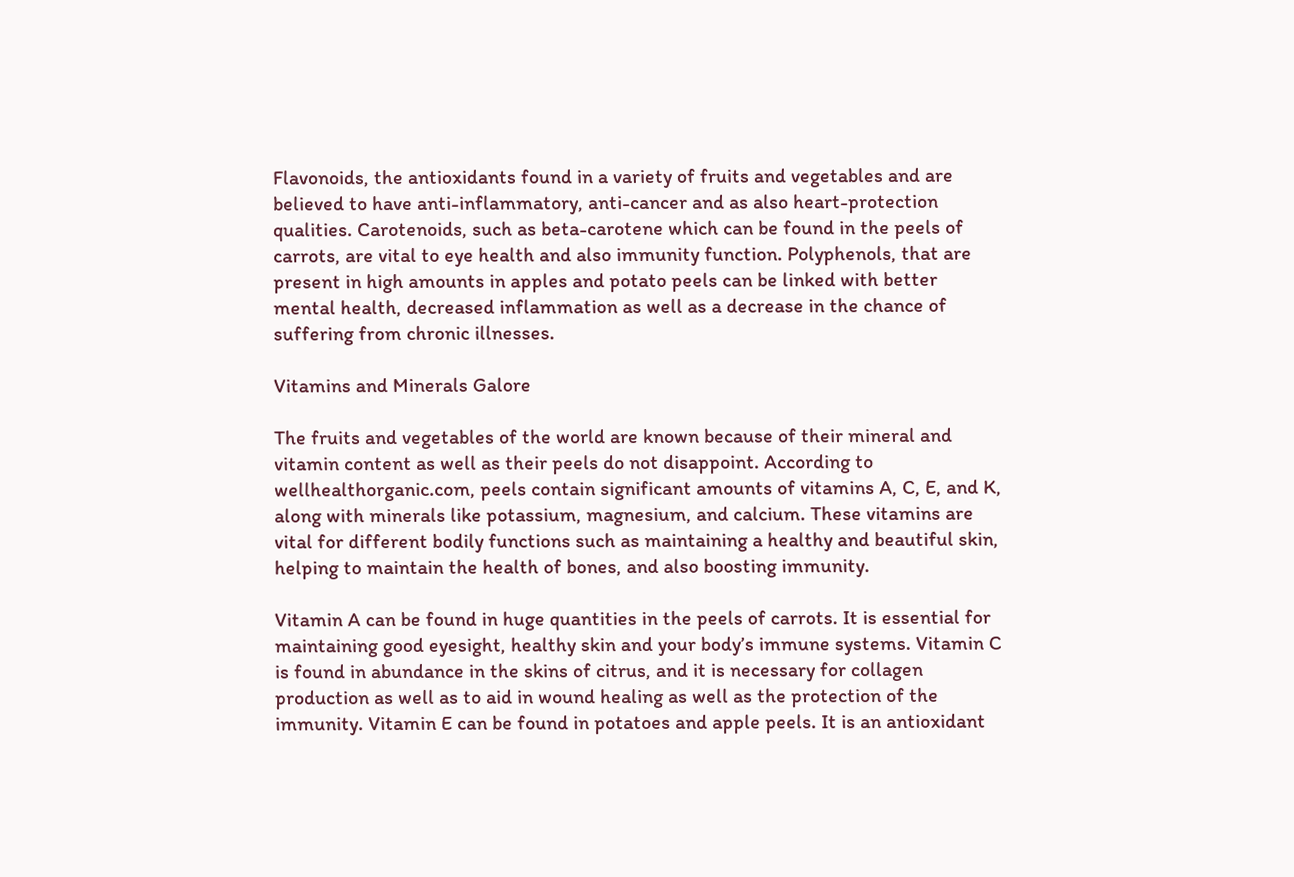Flavonoids, the antioxidants found in a variety of fruits and vegetables and are believed to have anti-inflammatory, anti-cancer and as also heart-protection qualities. Carotenoids, such as beta-carotene which can be found in the peels of carrots, are vital to eye health and also immunity function. Polyphenols, that are present in high amounts in apples and potato peels can be linked with better mental health, decreased inflammation as well as a decrease in the chance of suffering from chronic illnesses.

Vitamins and Minerals Galore

The fruits and vegetables of the world are known because of their mineral and vitamin content as well as their peels do not disappoint. According to wellhealthorganic.com, peels contain significant amounts of vitamins A, C, E, and K, along with minerals like potassium, magnesium, and calcium. These vitamins are vital for different bodily functions such as maintaining a healthy and beautiful skin, helping to maintain the health of bones, and also boosting immunity.

Vitamin A can be found in huge quantities in the peels of carrots. It is essential for maintaining good eyesight, healthy skin and your body’s immune systems. Vitamin C is found in abundance in the skins of citrus, and it is necessary for collagen production as well as to aid in wound healing as well as the protection of the immunity. Vitamin E can be found in potatoes and apple peels. It is an antioxidant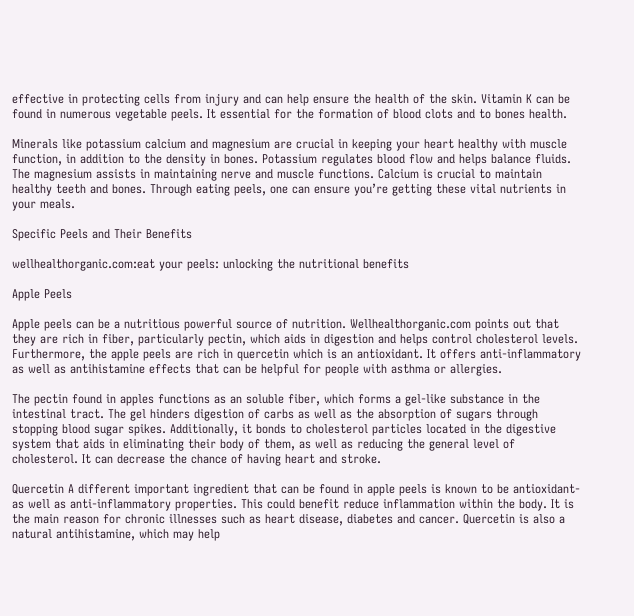effective in protecting cells from injury and can help ensure the health of the skin. Vitamin K can be found in numerous vegetable peels. It essential for the formation of blood clots and to bones health.

Minerals like potassium calcium and magnesium are crucial in keeping your heart healthy with muscle function, in addition to the density in bones. Potassium regulates blood flow and helps balance fluids. The magnesium assists in maintaining nerve and muscle functions. Calcium is crucial to maintain healthy teeth and bones. Through eating peels, one can ensure you’re getting these vital nutrients in your meals.

Specific Peels and Their Benefits

wellhealthorganic.com:eat your peels: unlocking the nutritional benefits

Apple Peels

Apple peels can be a nutritious powerful source of nutrition. Wellhealthorganic.com points out that they are rich in fiber, particularly pectin, which aids in digestion and helps control cholesterol levels. Furthermore, the apple peels are rich in quercetin which is an antioxidant. It offers anti-inflammatory as well as antihistamine effects that can be helpful for people with asthma or allergies.

The pectin found in apples functions as an soluble fiber, which forms a gel-like substance in the intestinal tract. The gel hinders digestion of carbs as well as the absorption of sugars through stopping blood sugar spikes. Additionally, it bonds to cholesterol particles located in the digestive system that aids in eliminating their body of them, as well as reducing the general level of cholesterol. It can decrease the chance of having heart and stroke.

Quercetin A different important ingredient that can be found in apple peels is known to be antioxidant- as well as anti-inflammatory properties. This could benefit reduce inflammation within the body. It is the main reason for chronic illnesses such as heart disease, diabetes and cancer. Quercetin is also a natural antihistamine, which may help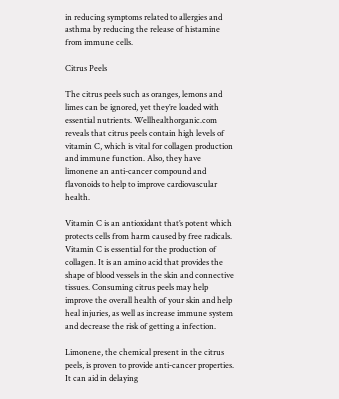in reducing symptoms related to allergies and asthma by reducing the release of histamine from immune cells.

Citrus Peels

The citrus peels such as oranges, lemons and limes can be ignored, yet they’re loaded with essential nutrients. Wellhealthorganic.com reveals that citrus peels contain high levels of vitamin C, which is vital for collagen production and immune function. Also, they have limonene an anti-cancer compound and flavonoids to help to improve cardiovascular health.

Vitamin C is an antioxidant that’s potent which protects cells from harm caused by free radicals. Vitamin C is essential for the production of collagen. It is an amino acid that provides the shape of blood vessels in the skin and connective tissues. Consuming citrus peels may help improve the overall health of your skin and help heal injuries, as well as increase immune system and decrease the risk of getting a infection.

Limonene, the chemical present in the citrus peels, is proven to provide anti-cancer properties. It can aid in delaying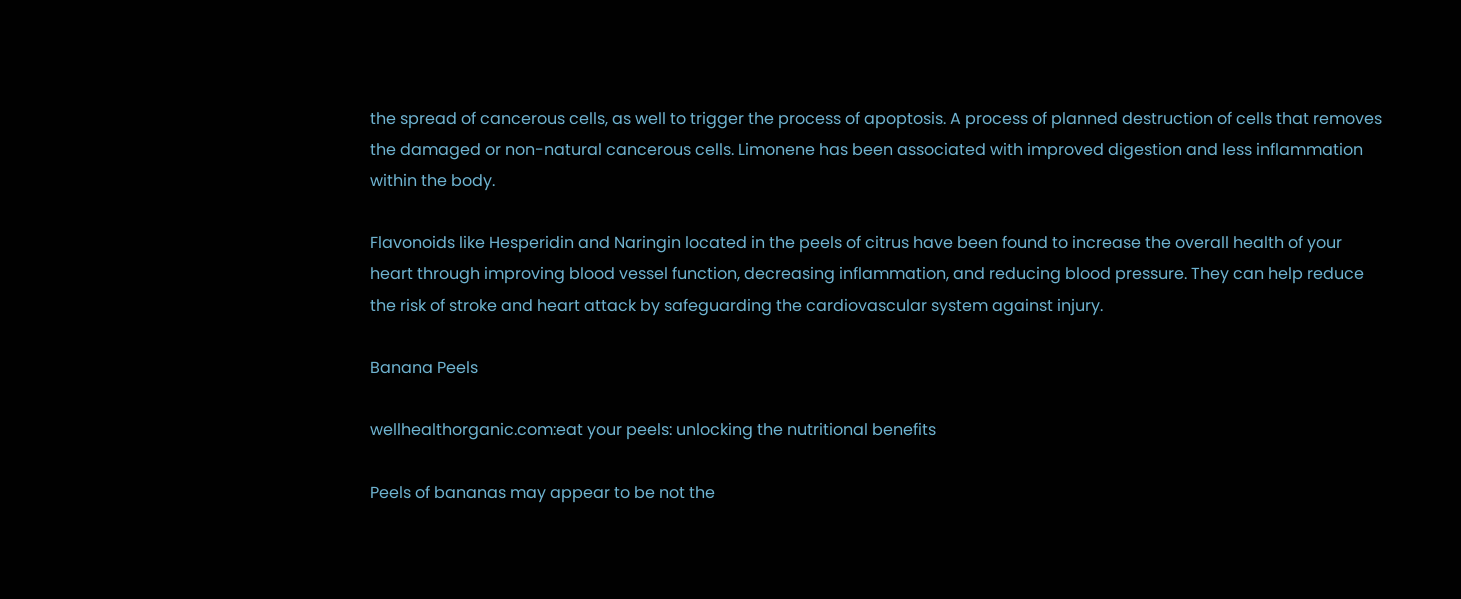the spread of cancerous cells, as well to trigger the process of apoptosis. A process of planned destruction of cells that removes the damaged or non-natural cancerous cells. Limonene has been associated with improved digestion and less inflammation within the body.

Flavonoids like Hesperidin and Naringin located in the peels of citrus have been found to increase the overall health of your heart through improving blood vessel function, decreasing inflammation, and reducing blood pressure. They can help reduce the risk of stroke and heart attack by safeguarding the cardiovascular system against injury.

Banana Peels

wellhealthorganic.com:eat your peels: unlocking the nutritional benefits

Peels of bananas may appear to be not the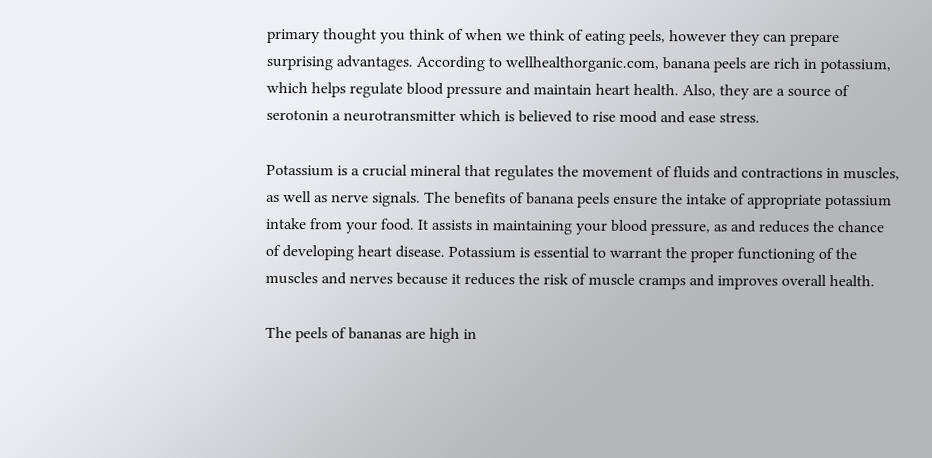primary thought you think of when we think of eating peels, however they can prepare surprising advantages. According to wellhealthorganic.com, banana peels are rich in potassium, which helps regulate blood pressure and maintain heart health. Also, they are a source of serotonin a neurotransmitter which is believed to rise mood and ease stress.

Potassium is a crucial mineral that regulates the movement of fluids and contractions in muscles, as well as nerve signals. The benefits of banana peels ensure the intake of appropriate potassium intake from your food. It assists in maintaining your blood pressure, as and reduces the chance of developing heart disease. Potassium is essential to warrant the proper functioning of the muscles and nerves because it reduces the risk of muscle cramps and improves overall health.

The peels of bananas are high in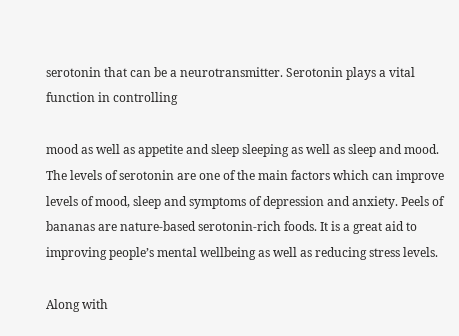serotonin that can be a neurotransmitter. Serotonin plays a vital function in controlling

mood as well as appetite and sleep sleeping as well as sleep and mood. The levels of serotonin are one of the main factors which can improve levels of mood, sleep and symptoms of depression and anxiety. Peels of bananas are nature-based serotonin-rich foods. It is a great aid to improving people’s mental wellbeing as well as reducing stress levels.

Along with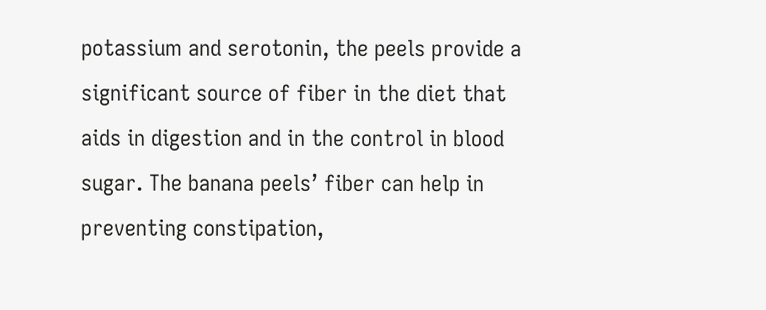potassium and serotonin, the peels provide a significant source of fiber in the diet that aids in digestion and in the control in blood sugar. The banana peels’ fiber can help in preventing constipation,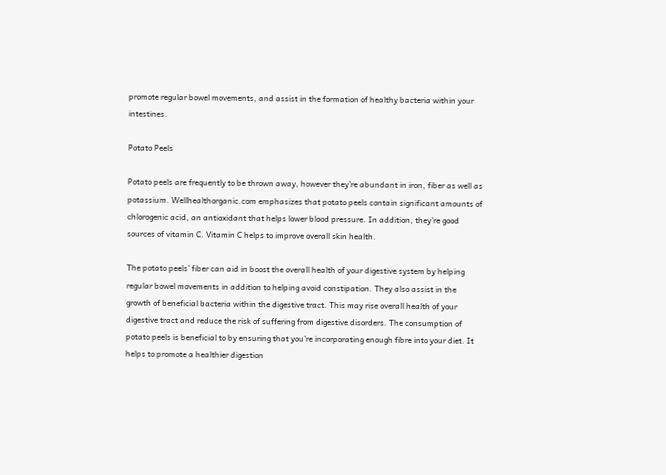promote regular bowel movements, and assist in the formation of healthy bacteria within your intestines.

Potato Peels

Potato peels are frequently to be thrown away, however they’re abundant in iron, fiber as well as potassium. Wellhealthorganic.com emphasizes that potato peels contain significant amounts of chlorogenic acid, an antioxidant that helps lower blood pressure. In addition, they’re good sources of vitamin C. Vitamin C helps to improve overall skin health.

The potato peels’ fiber can aid in boost the overall health of your digestive system by helping regular bowel movements in addition to helping avoid constipation. They also assist in the growth of beneficial bacteria within the digestive tract. This may rise overall health of your digestive tract and reduce the risk of suffering from digestive disorders. The consumption of potato peels is beneficial to by ensuring that you’re incorporating enough fibre into your diet. It helps to promote a healthier digestion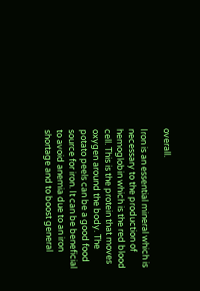overall.

Iron is an essential mineral which is necessary to the production of hemoglobin which is the red blood cell. This is the protein that moves oxygen around the body. The potato peels can be a good food source for iron. It can be beneficial to avoid anemia due to an iron shortage and to boost general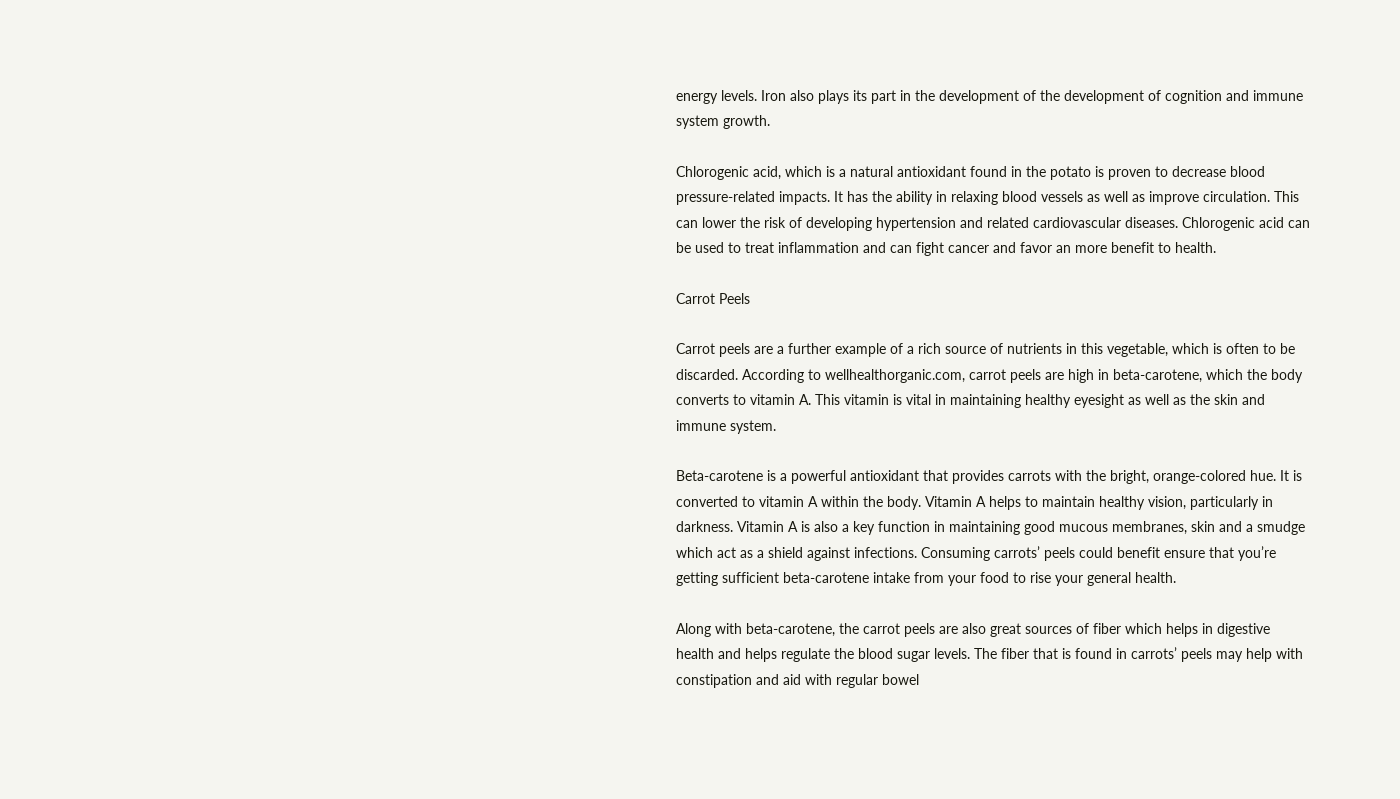energy levels. Iron also plays its part in the development of the development of cognition and immune system growth.

Chlorogenic acid, which is a natural antioxidant found in the potato is proven to decrease blood pressure-related impacts. It has the ability in relaxing blood vessels as well as improve circulation. This can lower the risk of developing hypertension and related cardiovascular diseases. Chlorogenic acid can be used to treat inflammation and can fight cancer and favor an more benefit to health.

Carrot Peels

Carrot peels are a further example of a rich source of nutrients in this vegetable, which is often to be discarded. According to wellhealthorganic.com, carrot peels are high in beta-carotene, which the body converts to vitamin A. This vitamin is vital in maintaining healthy eyesight as well as the skin and immune system.

Beta-carotene is a powerful antioxidant that provides carrots with the bright, orange-colored hue. It is converted to vitamin A within the body. Vitamin A helps to maintain healthy vision, particularly in darkness. Vitamin A is also a key function in maintaining good mucous membranes, skin and a smudge which act as a shield against infections. Consuming carrots’ peels could benefit ensure that you’re getting sufficient beta-carotene intake from your food to rise your general health.

Along with beta-carotene, the carrot peels are also great sources of fiber which helps in digestive health and helps regulate the blood sugar levels. The fiber that is found in carrots’ peels may help with constipation and aid with regular bowel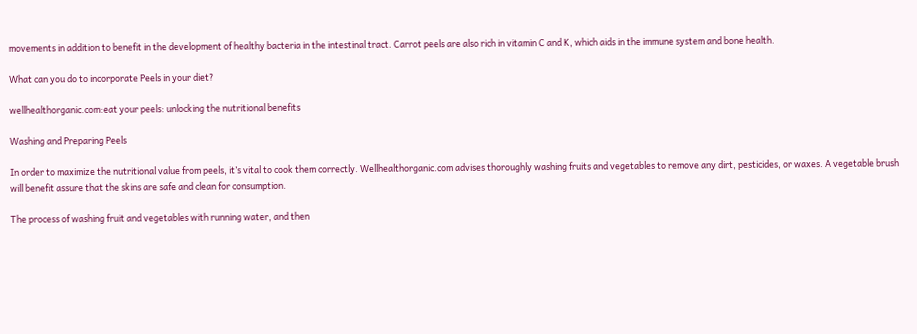movements in addition to benefit in the development of healthy bacteria in the intestinal tract. Carrot peels are also rich in vitamin C and K, which aids in the immune system and bone health.

What can you do to incorporate Peels in your diet?

wellhealthorganic.com:eat your peels: unlocking the nutritional benefits

Washing and Preparing Peels

In order to maximize the nutritional value from peels, it’s vital to cook them correctly. Wellhealthorganic.com advises thoroughly washing fruits and vegetables to remove any dirt, pesticides, or waxes. A vegetable brush will benefit assure that the skins are safe and clean for consumption.

The process of washing fruit and vegetables with running water, and then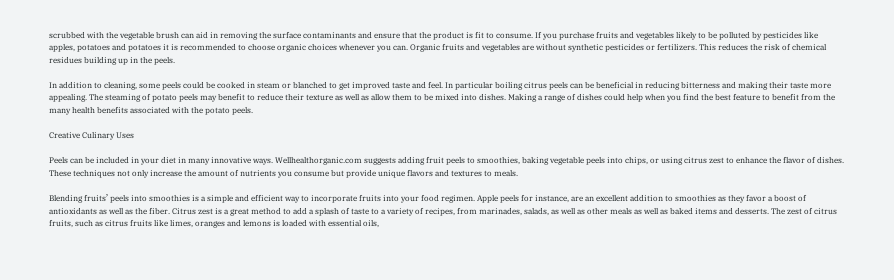scrubbed with the vegetable brush can aid in removing the surface contaminants and ensure that the product is fit to consume. If you purchase fruits and vegetables likely to be polluted by pesticides like apples, potatoes and potatoes it is recommended to choose organic choices whenever you can. Organic fruits and vegetables are without synthetic pesticides or fertilizers. This reduces the risk of chemical residues building up in the peels.

In addition to cleaning, some peels could be cooked in steam or blanched to get improved taste and feel. In particular boiling citrus peels can be beneficial in reducing bitterness and making their taste more appealing. The steaming of potato peels may benefit to reduce their texture as well as allow them to be mixed into dishes. Making a range of dishes could help when you find the best feature to benefit from the many health benefits associated with the potato peels.

Creative Culinary Uses

Peels can be included in your diet in many innovative ways. Wellhealthorganic.com suggests adding fruit peels to smoothies, baking vegetable peels into chips, or using citrus zest to enhance the flavor of dishes. These techniques not only increase the amount of nutrients you consume but provide unique flavors and textures to meals.

Blending fruits’ peels into smoothies is a simple and efficient way to incorporate fruits into your food regimen. Apple peels for instance, are an excellent addition to smoothies as they favor a boost of antioxidants as well as the fiber. Citrus zest is a great method to add a splash of taste to a variety of recipes, from marinades, salads, as well as other meals as well as baked items and desserts. The zest of citrus fruits, such as citrus fruits like limes, oranges and lemons is loaded with essential oils,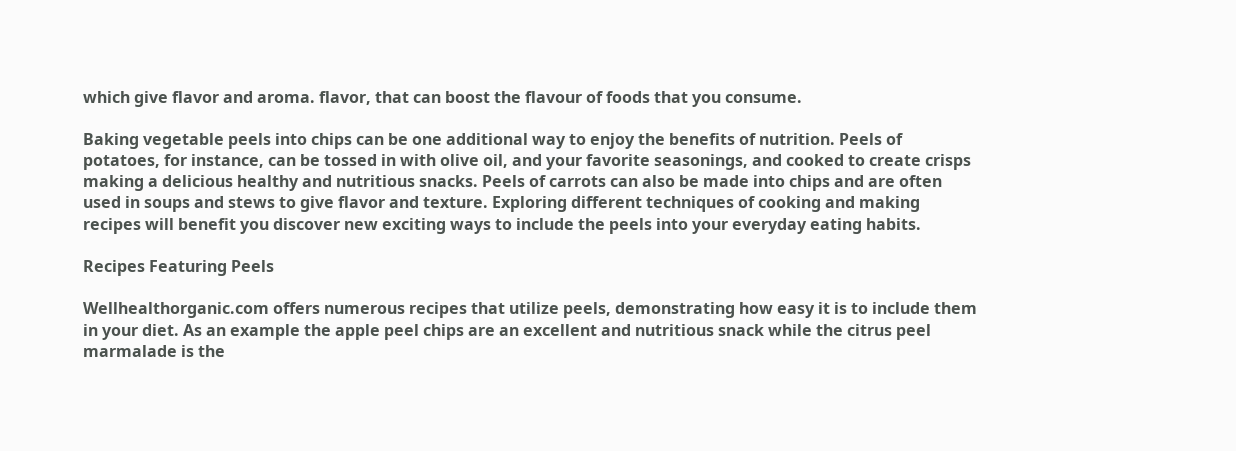which give flavor and aroma. flavor, that can boost the flavour of foods that you consume.

Baking vegetable peels into chips can be one additional way to enjoy the benefits of nutrition. Peels of potatoes, for instance, can be tossed in with olive oil, and your favorite seasonings, and cooked to create crisps making a delicious healthy and nutritious snacks. Peels of carrots can also be made into chips and are often used in soups and stews to give flavor and texture. Exploring different techniques of cooking and making recipes will benefit you discover new exciting ways to include the peels into your everyday eating habits.

Recipes Featuring Peels

Wellhealthorganic.com offers numerous recipes that utilize peels, demonstrating how easy it is to include them in your diet. As an example the apple peel chips are an excellent and nutritious snack while the citrus peel marmalade is the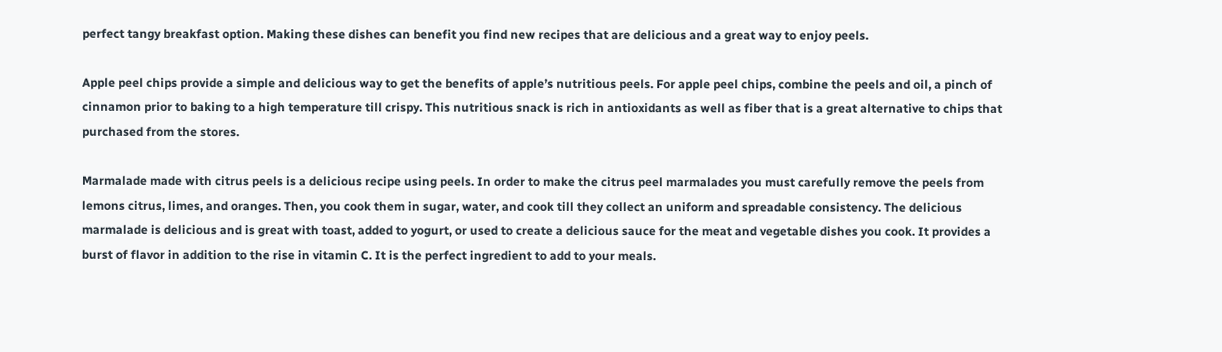perfect tangy breakfast option. Making these dishes can benefit you find new recipes that are delicious and a great way to enjoy peels.

Apple peel chips provide a simple and delicious way to get the benefits of apple’s nutritious peels. For apple peel chips, combine the peels and oil, a pinch of cinnamon prior to baking to a high temperature till crispy. This nutritious snack is rich in antioxidants as well as fiber that is a great alternative to chips that purchased from the stores.

Marmalade made with citrus peels is a delicious recipe using peels. In order to make the citrus peel marmalades you must carefully remove the peels from lemons citrus, limes, and oranges. Then, you cook them in sugar, water, and cook till they collect an uniform and spreadable consistency. The delicious marmalade is delicious and is great with toast, added to yogurt, or used to create a delicious sauce for the meat and vegetable dishes you cook. It provides a burst of flavor in addition to the rise in vitamin C. It is the perfect ingredient to add to your meals.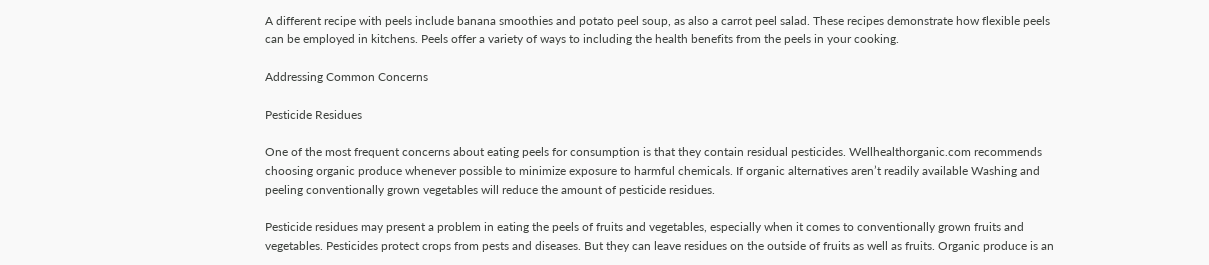A different recipe with peels include banana smoothies and potato peel soup, as also a carrot peel salad. These recipes demonstrate how flexible peels can be employed in kitchens. Peels offer a variety of ways to including the health benefits from the peels in your cooking.

Addressing Common Concerns

Pesticide Residues

One of the most frequent concerns about eating peels for consumption is that they contain residual pesticides. Wellhealthorganic.com recommends choosing organic produce whenever possible to minimize exposure to harmful chemicals. If organic alternatives aren’t readily available Washing and peeling conventionally grown vegetables will reduce the amount of pesticide residues.

Pesticide residues may present a problem in eating the peels of fruits and vegetables, especially when it comes to conventionally grown fruits and vegetables. Pesticides protect crops from pests and diseases. But they can leave residues on the outside of fruits as well as fruits. Organic produce is an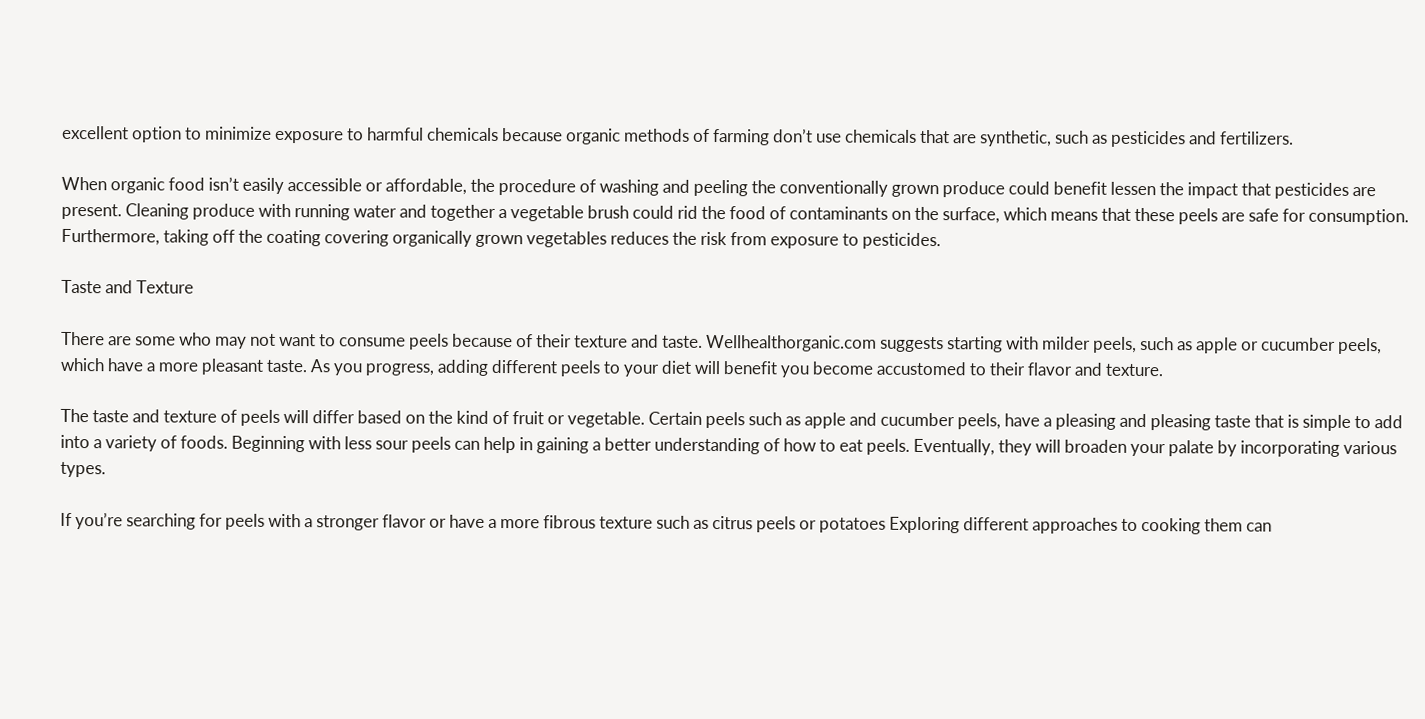excellent option to minimize exposure to harmful chemicals because organic methods of farming don’t use chemicals that are synthetic, such as pesticides and fertilizers.

When organic food isn’t easily accessible or affordable, the procedure of washing and peeling the conventionally grown produce could benefit lessen the impact that pesticides are present. Cleaning produce with running water and together a vegetable brush could rid the food of contaminants on the surface, which means that these peels are safe for consumption. Furthermore, taking off the coating covering organically grown vegetables reduces the risk from exposure to pesticides.

Taste and Texture

There are some who may not want to consume peels because of their texture and taste. Wellhealthorganic.com suggests starting with milder peels, such as apple or cucumber peels, which have a more pleasant taste. As you progress, adding different peels to your diet will benefit you become accustomed to their flavor and texture.

The taste and texture of peels will differ based on the kind of fruit or vegetable. Certain peels such as apple and cucumber peels, have a pleasing and pleasing taste that is simple to add into a variety of foods. Beginning with less sour peels can help in gaining a better understanding of how to eat peels. Eventually, they will broaden your palate by incorporating various types.

If you’re searching for peels with a stronger flavor or have a more fibrous texture such as citrus peels or potatoes Exploring different approaches to cooking them can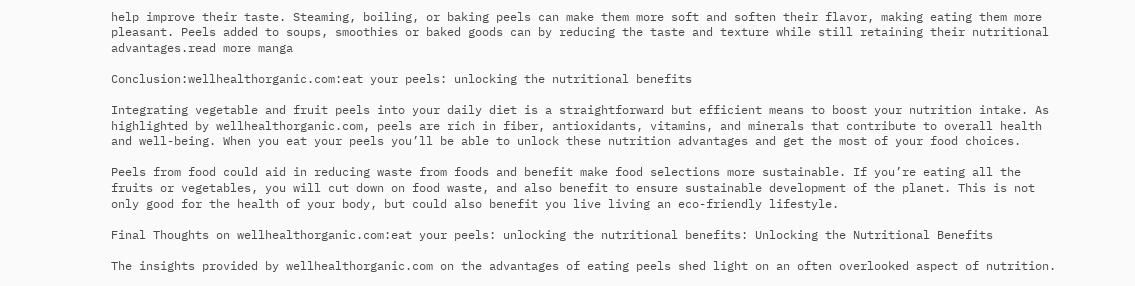help improve their taste. Steaming, boiling, or baking peels can make them more soft and soften their flavor, making eating them more pleasant. Peels added to soups, smoothies or baked goods can by reducing the taste and texture while still retaining their nutritional advantages.read more manga

Conclusion:wellhealthorganic.com:eat your peels: unlocking the nutritional benefits

Integrating vegetable and fruit peels into your daily diet is a straightforward but efficient means to boost your nutrition intake. As highlighted by wellhealthorganic.com, peels are rich in fiber, antioxidants, vitamins, and minerals that contribute to overall health and well-being. When you eat your peels you’ll be able to unlock these nutrition advantages and get the most of your food choices.

Peels from food could aid in reducing waste from foods and benefit make food selections more sustainable. If you’re eating all the fruits or vegetables, you will cut down on food waste, and also benefit to ensure sustainable development of the planet. This is not only good for the health of your body, but could also benefit you live living an eco-friendly lifestyle.

Final Thoughts on wellhealthorganic.com:eat your peels: unlocking the nutritional benefits: Unlocking the Nutritional Benefits

The insights provided by wellhealthorganic.com on the advantages of eating peels shed light on an often overlooked aspect of nutrition.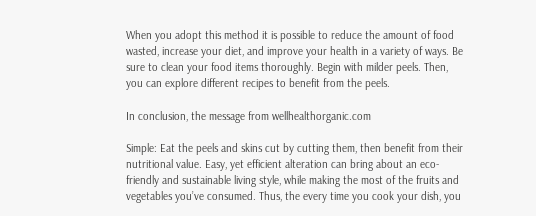When you adopt this method it is possible to reduce the amount of food wasted, increase your diet, and improve your health in a variety of ways. Be sure to clean your food items thoroughly. Begin with milder peels. Then, you can explore different recipes to benefit from the peels.

In conclusion, the message from wellhealthorganic.com

Simple: Eat the peels and skins cut by cutting them, then benefit from their nutritional value. Easy, yet efficient alteration can bring about an eco-friendly and sustainable living style, while making the most of the fruits and vegetables you’ve consumed. Thus, the every time you cook your dish, you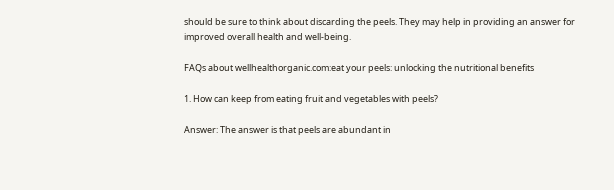should be sure to think about discarding the peels. They may help in providing an answer for improved overall health and well-being.

FAQs about wellhealthorganic.com:eat your peels: unlocking the nutritional benefits

1. How can keep from eating fruit and vegetables with peels?

Answer: The answer is that peels are abundant in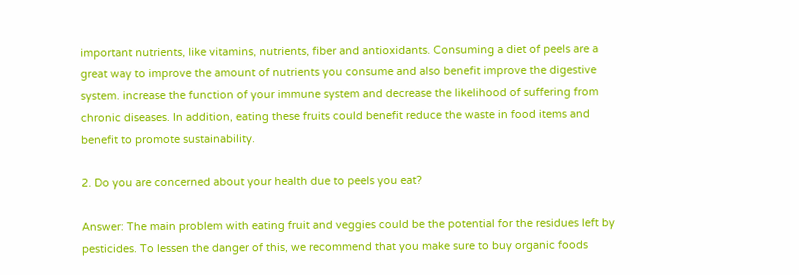important nutrients, like vitamins, nutrients, fiber and antioxidants. Consuming a diet of peels are a great way to improve the amount of nutrients you consume and also benefit improve the digestive system. increase the function of your immune system and decrease the likelihood of suffering from chronic diseases. In addition, eating these fruits could benefit reduce the waste in food items and benefit to promote sustainability.

2. Do you are concerned about your health due to peels you eat?

Answer: The main problem with eating fruit and veggies could be the potential for the residues left by pesticides. To lessen the danger of this, we recommend that you make sure to buy organic foods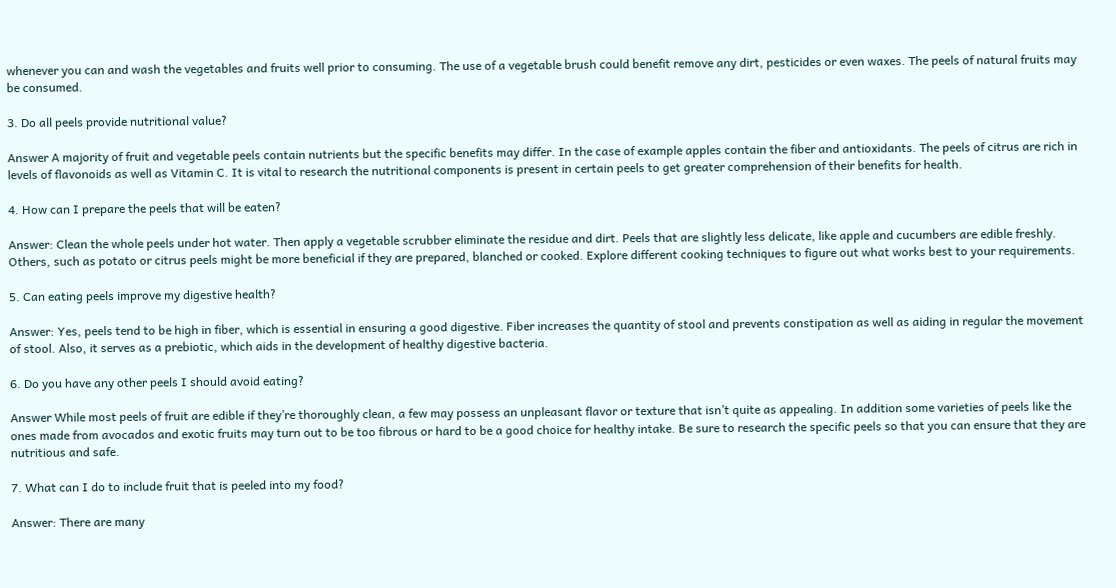whenever you can and wash the vegetables and fruits well prior to consuming. The use of a vegetable brush could benefit remove any dirt, pesticides or even waxes. The peels of natural fruits may be consumed.

3. Do all peels provide nutritional value?

Answer A majority of fruit and vegetable peels contain nutrients but the specific benefits may differ. In the case of example apples contain the fiber and antioxidants. The peels of citrus are rich in levels of flavonoids as well as Vitamin C. It is vital to research the nutritional components is present in certain peels to get greater comprehension of their benefits for health.

4. How can I prepare the peels that will be eaten?

Answer: Clean the whole peels under hot water. Then apply a vegetable scrubber eliminate the residue and dirt. Peels that are slightly less delicate, like apple and cucumbers are edible freshly. Others, such as potato or citrus peels might be more beneficial if they are prepared, blanched or cooked. Explore different cooking techniques to figure out what works best to your requirements.

5. Can eating peels improve my digestive health?

Answer: Yes, peels tend to be high in fiber, which is essential in ensuring a good digestive. Fiber increases the quantity of stool and prevents constipation as well as aiding in regular the movement of stool. Also, it serves as a prebiotic, which aids in the development of healthy digestive bacteria.

6. Do you have any other peels I should avoid eating?

Answer While most peels of fruit are edible if they’re thoroughly clean, a few may possess an unpleasant flavor or texture that isn’t quite as appealing. In addition some varieties of peels like the ones made from avocados and exotic fruits may turn out to be too fibrous or hard to be a good choice for healthy intake. Be sure to research the specific peels so that you can ensure that they are nutritious and safe.

7. What can I do to include fruit that is peeled into my food?

Answer: There are many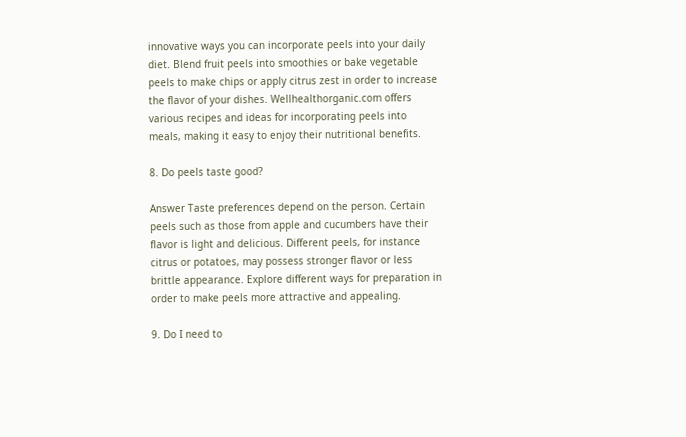innovative ways you can incorporate peels into your daily diet. Blend fruit peels into smoothies or bake vegetable peels to make chips or apply citrus zest in order to increase the flavor of your dishes. Wellhealthorganic.com offers various recipes and ideas for incorporating peels into meals, making it easy to enjoy their nutritional benefits.

8. Do peels taste good?

Answer Taste preferences depend on the person. Certain peels such as those from apple and cucumbers have their flavor is light and delicious. Different peels, for instance citrus or potatoes, may possess stronger flavor or less brittle appearance. Explore different ways for preparation in order to make peels more attractive and appealing.

9. Do I need to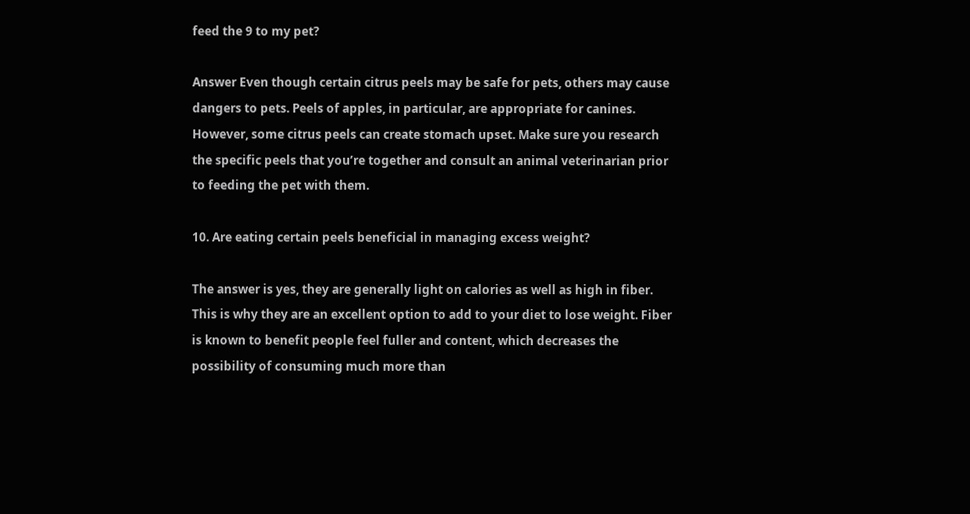feed the 9 to my pet?

Answer Even though certain citrus peels may be safe for pets, others may cause dangers to pets. Peels of apples, in particular, are appropriate for canines. However, some citrus peels can create stomach upset. Make sure you research the specific peels that you’re together and consult an animal veterinarian prior to feeding the pet with them.

10. Are eating certain peels beneficial in managing excess weight?

The answer is yes, they are generally light on calories as well as high in fiber. This is why they are an excellent option to add to your diet to lose weight. Fiber is known to benefit people feel fuller and content, which decreases the possibility of consuming much more than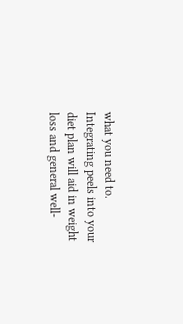what you need to. Integrating peels into your diet plan will aid in weight loss and general well-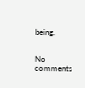being.


No comments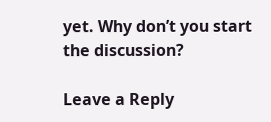yet. Why don’t you start the discussion?

Leave a Reply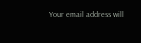Your email address will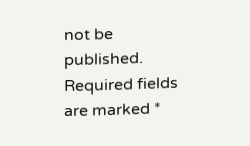not be published. Required fields are marked *